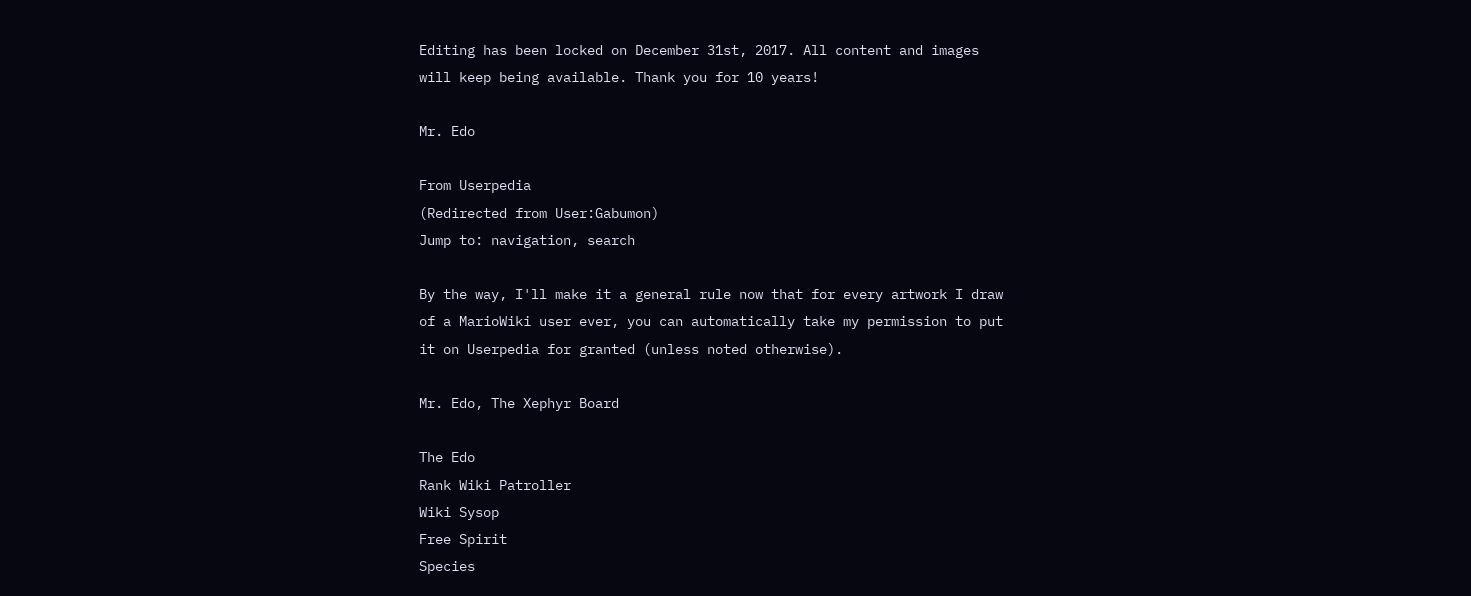Editing has been locked on December 31st, 2017. All content and images will keep being available. Thank you for 10 years!

Mr. Edo

From Userpedia
(Redirected from User:Gabumon)
Jump to: navigation, search

By the way, I'll make it a general rule now that for every artwork I draw of a MarioWiki user ever, you can automatically take my permission to put it on Userpedia for granted (unless noted otherwise).

Mr. Edo, The Xephyr Board

The Edo
Rank Wiki Patroller
Wiki Sysop
Free Spirit
Species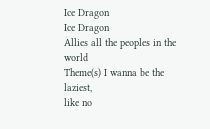Ice Dragon
Ice Dragon
Allies all the peoples in the world
Theme(s) I wanna be the laziest,
like no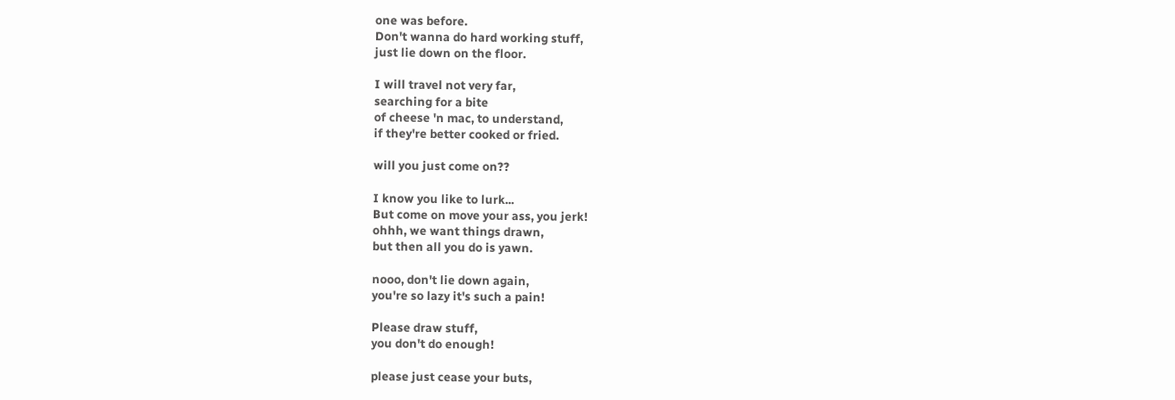one was before.
Don't wanna do hard working stuff,
just lie down on the floor.

I will travel not very far,
searching for a bite
of cheese 'n mac, to understand,
if they're better cooked or fried.

will you just come on??

I know you like to lurk...
But come on move your ass, you jerk!
ohhh, we want things drawn,
but then all you do is yawn.

nooo, don't lie down again,
you're so lazy it's such a pain!

Please draw stuff,
you don't do enough!

please just cease your buts,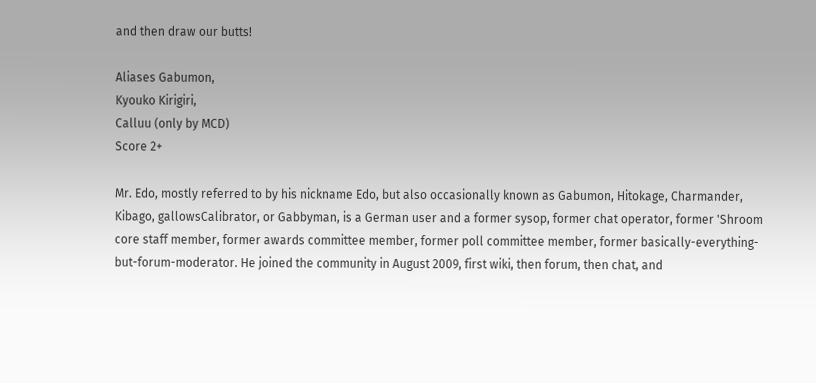and then draw our butts!

Aliases Gabumon,
Kyouko Kirigiri,
Calluu (only by MCD)
Score 2+

Mr. Edo, mostly referred to by his nickname Edo, but also occasionally known as Gabumon, Hitokage, Charmander, Kibago, gallowsCalibrator, or Gabbyman, is a German user and a former sysop, former chat operator, former 'Shroom core staff member, former awards committee member, former poll committee member, former basically-everything-but-forum-moderator. He joined the community in August 2009, first wiki, then forum, then chat, and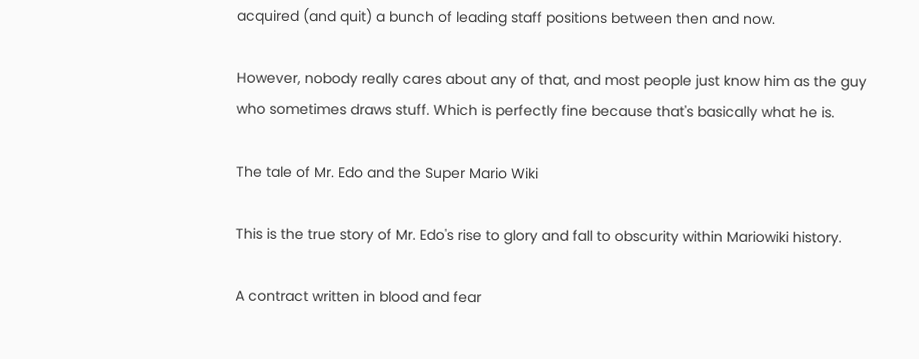acquired (and quit) a bunch of leading staff positions between then and now.

However, nobody really cares about any of that, and most people just know him as the guy who sometimes draws stuff. Which is perfectly fine because that's basically what he is.

The tale of Mr. Edo and the Super Mario Wiki

This is the true story of Mr. Edo's rise to glory and fall to obscurity within Mariowiki history.

A contract written in blood and fear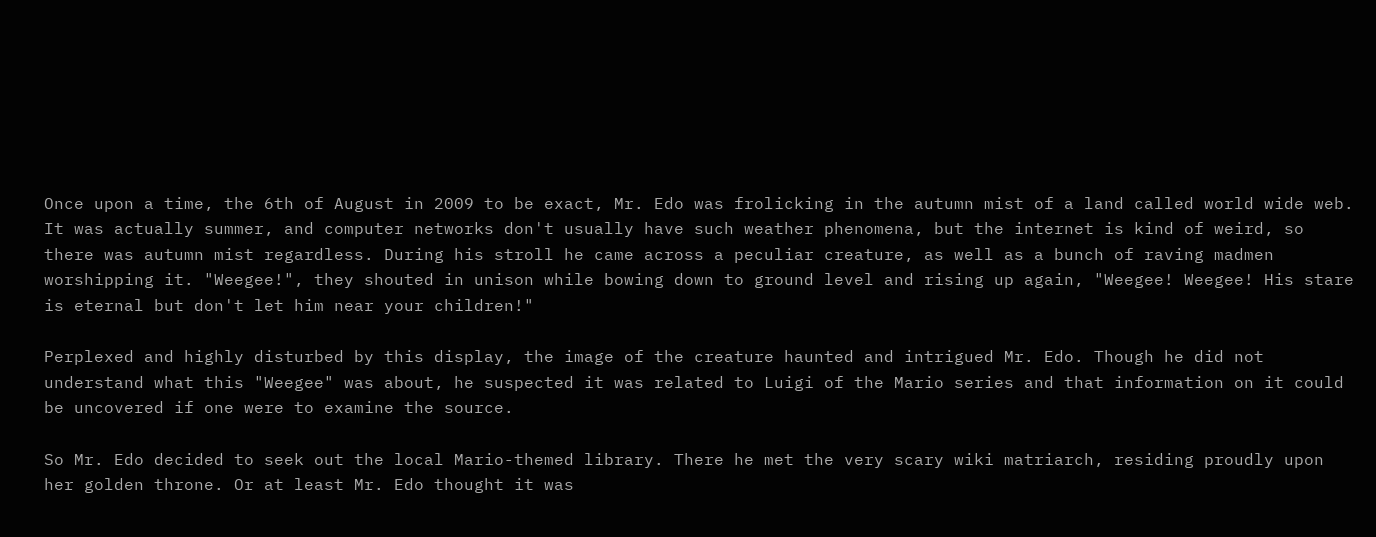Once upon a time, the 6th of August in 2009 to be exact, Mr. Edo was frolicking in the autumn mist of a land called world wide web. It was actually summer, and computer networks don't usually have such weather phenomena, but the internet is kind of weird, so there was autumn mist regardless. During his stroll he came across a peculiar creature, as well as a bunch of raving madmen worshipping it. "Weegee!", they shouted in unison while bowing down to ground level and rising up again, "Weegee! Weegee! His stare is eternal but don't let him near your children!"

Perplexed and highly disturbed by this display, the image of the creature haunted and intrigued Mr. Edo. Though he did not understand what this "Weegee" was about, he suspected it was related to Luigi of the Mario series and that information on it could be uncovered if one were to examine the source.

So Mr. Edo decided to seek out the local Mario-themed library. There he met the very scary wiki matriarch, residing proudly upon her golden throne. Or at least Mr. Edo thought it was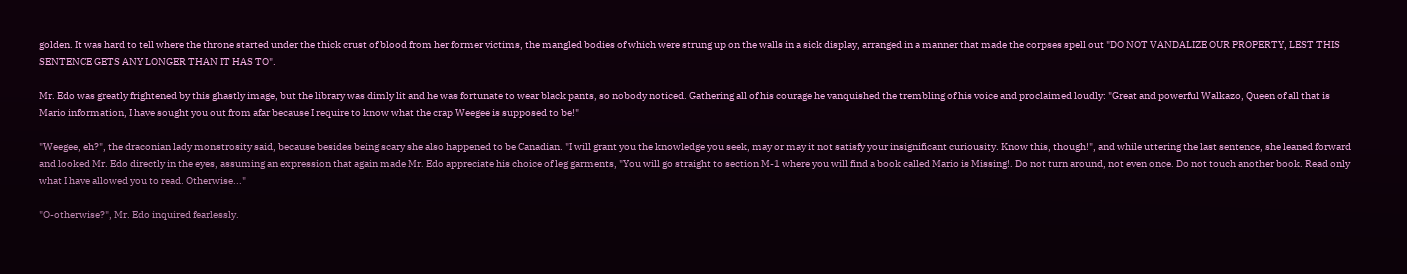golden. It was hard to tell where the throne started under the thick crust of blood from her former victims, the mangled bodies of which were strung up on the walls in a sick display, arranged in a manner that made the corpses spell out "DO NOT VANDALIZE OUR PROPERTY, LEST THIS SENTENCE GETS ANY LONGER THAN IT HAS TO".

Mr. Edo was greatly frightened by this ghastly image, but the library was dimly lit and he was fortunate to wear black pants, so nobody noticed. Gathering all of his courage he vanquished the trembling of his voice and proclaimed loudly: "Great and powerful Walkazo, Queen of all that is Mario information, I have sought you out from afar because I require to know what the crap Weegee is supposed to be!"

"Weegee, eh?", the draconian lady monstrosity said, because besides being scary she also happened to be Canadian. "I will grant you the knowledge you seek, may or may it not satisfy your insignificant curiousity. Know this, though!", and while uttering the last sentence, she leaned forward and looked Mr. Edo directly in the eyes, assuming an expression that again made Mr. Edo appreciate his choice of leg garments, "You will go straight to section M-1 where you will find a book called Mario is Missing!. Do not turn around, not even once. Do not touch another book. Read only what I have allowed you to read. Otherwise..."

"O-otherwise?", Mr. Edo inquired fearlessly.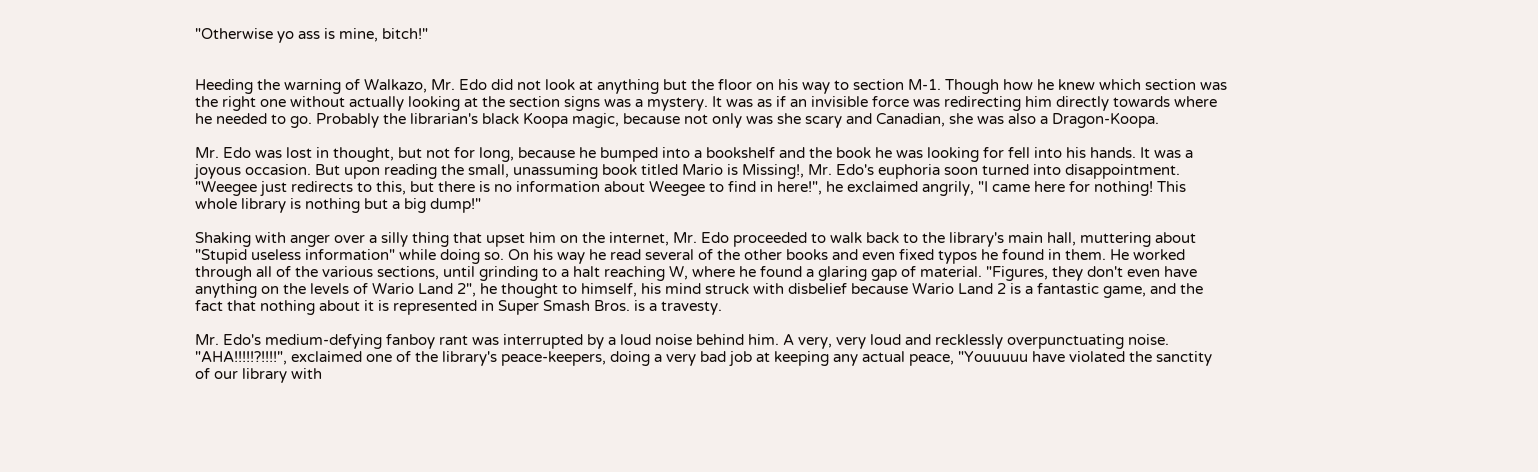"Otherwise yo ass is mine, bitch!"


Heeding the warning of Walkazo, Mr. Edo did not look at anything but the floor on his way to section M-1. Though how he knew which section was the right one without actually looking at the section signs was a mystery. It was as if an invisible force was redirecting him directly towards where he needed to go. Probably the librarian's black Koopa magic, because not only was she scary and Canadian, she was also a Dragon-Koopa.

Mr. Edo was lost in thought, but not for long, because he bumped into a bookshelf and the book he was looking for fell into his hands. It was a joyous occasion. But upon reading the small, unassuming book titled Mario is Missing!, Mr. Edo's euphoria soon turned into disappointment. "Weegee just redirects to this, but there is no information about Weegee to find in here!", he exclaimed angrily, "I came here for nothing! This whole library is nothing but a big dump!"

Shaking with anger over a silly thing that upset him on the internet, Mr. Edo proceeded to walk back to the library's main hall, muttering about "Stupid useless information" while doing so. On his way he read several of the other books and even fixed typos he found in them. He worked through all of the various sections, until grinding to a halt reaching W, where he found a glaring gap of material. "Figures, they don't even have anything on the levels of Wario Land 2", he thought to himself, his mind struck with disbelief because Wario Land 2 is a fantastic game, and the fact that nothing about it is represented in Super Smash Bros. is a travesty.

Mr. Edo's medium-defying fanboy rant was interrupted by a loud noise behind him. A very, very loud and recklessly overpunctuating noise. "AHA!!!!!?!!!!", exclaimed one of the library's peace-keepers, doing a very bad job at keeping any actual peace, "Youuuuu have violated the sanctity of our library with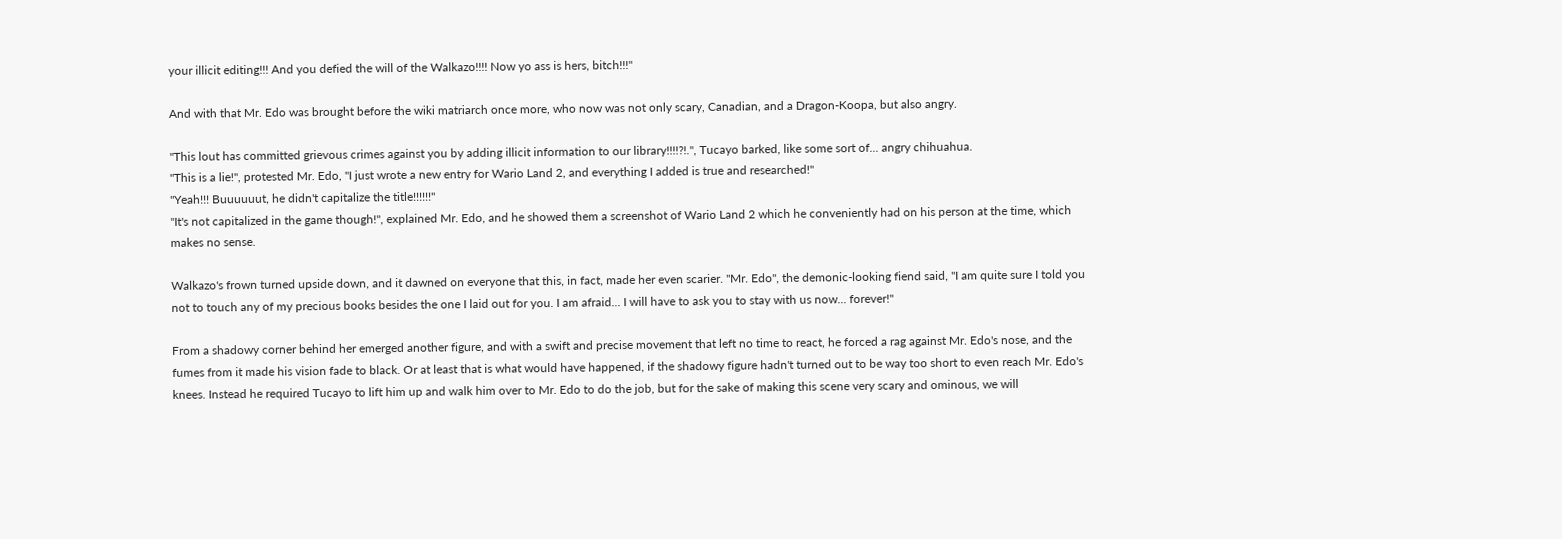your illicit editing!!! And you defied the will of the Walkazo!!!! Now yo ass is hers, bitch!!!"

And with that Mr. Edo was brought before the wiki matriarch once more, who now was not only scary, Canadian, and a Dragon-Koopa, but also angry.

"This lout has committed grievous crimes against you by adding illicit information to our library!!!!?!.", Tucayo barked, like some sort of... angry chihuahua.
"This is a lie!", protested Mr. Edo, "I just wrote a new entry for Wario Land 2, and everything I added is true and researched!"
"Yeah!!! Buuuuuut, he didn't capitalize the title!!!!!!"
"It's not capitalized in the game though!", explained Mr. Edo, and he showed them a screenshot of Wario Land 2 which he conveniently had on his person at the time, which makes no sense.

Walkazo's frown turned upside down, and it dawned on everyone that this, in fact, made her even scarier. "Mr. Edo", the demonic-looking fiend said, "I am quite sure I told you not to touch any of my precious books besides the one I laid out for you. I am afraid... I will have to ask you to stay with us now... forever!"

From a shadowy corner behind her emerged another figure, and with a swift and precise movement that left no time to react, he forced a rag against Mr. Edo's nose, and the fumes from it made his vision fade to black. Or at least that is what would have happened, if the shadowy figure hadn't turned out to be way too short to even reach Mr. Edo's knees. Instead he required Tucayo to lift him up and walk him over to Mr. Edo to do the job, but for the sake of making this scene very scary and ominous, we will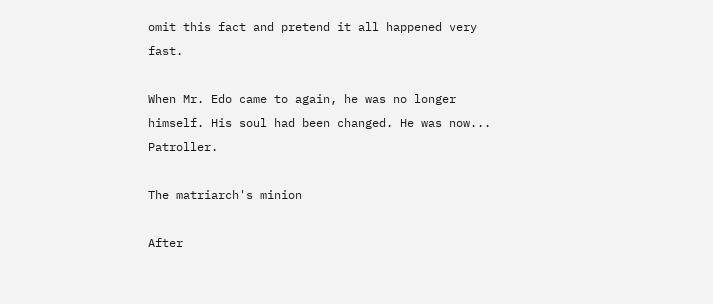omit this fact and pretend it all happened very fast.

When Mr. Edo came to again, he was no longer himself. His soul had been changed. He was now... Patroller.

The matriarch's minion

After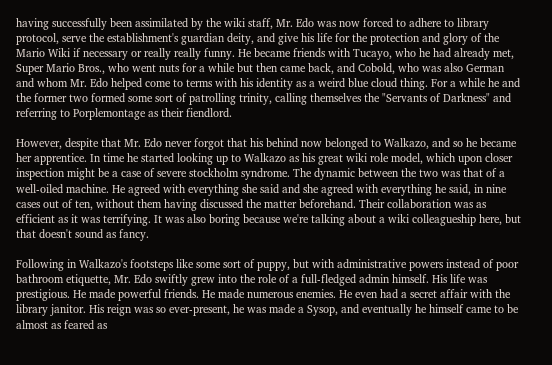having successfully been assimilated by the wiki staff, Mr. Edo was now forced to adhere to library protocol, serve the establishment's guardian deity, and give his life for the protection and glory of the Mario Wiki if necessary or really really funny. He became friends with Tucayo, who he had already met, Super Mario Bros., who went nuts for a while but then came back, and Cobold, who was also German and whom Mr. Edo helped come to terms with his identity as a weird blue cloud thing. For a while he and the former two formed some sort of patrolling trinity, calling themselves the "Servants of Darkness" and referring to Porplemontage as their fiendlord.

However, despite that Mr. Edo never forgot that his behind now belonged to Walkazo, and so he became her apprentice. In time he started looking up to Walkazo as his great wiki role model, which upon closer inspection might be a case of severe stockholm syndrome. The dynamic between the two was that of a well-oiled machine. He agreed with everything she said and she agreed with everything he said, in nine cases out of ten, without them having discussed the matter beforehand. Their collaboration was as efficient as it was terrifying. It was also boring because we're talking about a wiki colleagueship here, but that doesn't sound as fancy.

Following in Walkazo's footsteps like some sort of puppy, but with administrative powers instead of poor bathroom etiquette, Mr. Edo swiftly grew into the role of a full-fledged admin himself. His life was prestigious. He made powerful friends. He made numerous enemies. He even had a secret affair with the library janitor. His reign was so ever-present, he was made a Sysop, and eventually he himself came to be almost as feared as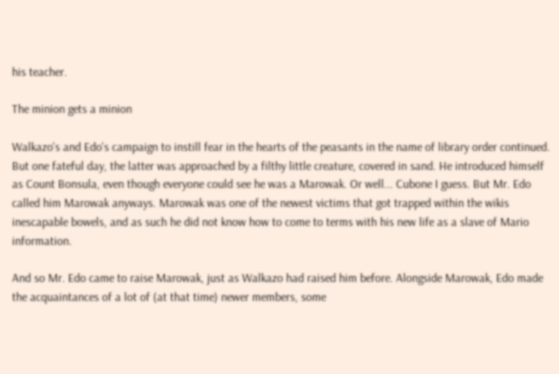his teacher.

The minion gets a minion

Walkazo's and Edo's campaign to instill fear in the hearts of the peasants in the name of library order continued. But one fateful day, the latter was approached by a filthy little creature, covered in sand. He introduced himself as Count Bonsula, even though everyone could see he was a Marowak. Or well... Cubone I guess. But Mr. Edo called him Marowak anyways. Marowak was one of the newest victims that got trapped within the wikis inescapable bowels, and as such he did not know how to come to terms with his new life as a slave of Mario information.

And so Mr. Edo came to raise Marowak, just as Walkazo had raised him before. Alongside Marowak, Edo made the acquaintances of a lot of (at that time) newer members, some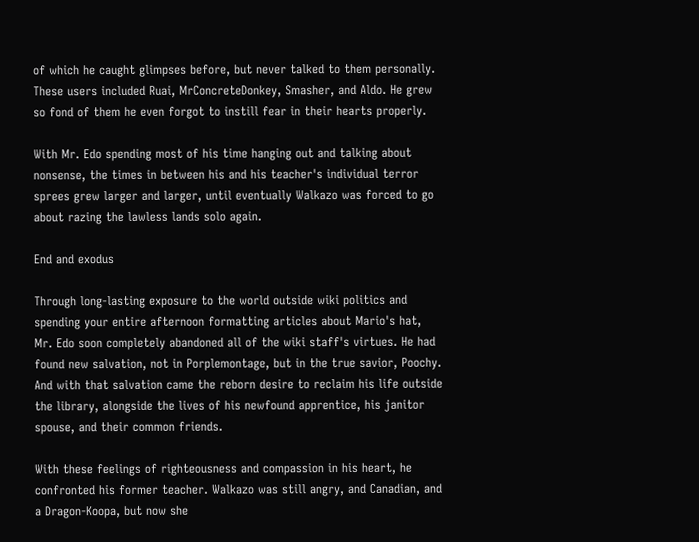of which he caught glimpses before, but never talked to them personally. These users included Ruai, MrConcreteDonkey, Smasher, and Aldo. He grew so fond of them he even forgot to instill fear in their hearts properly.

With Mr. Edo spending most of his time hanging out and talking about nonsense, the times in between his and his teacher's individual terror sprees grew larger and larger, until eventually Walkazo was forced to go about razing the lawless lands solo again.

End and exodus

Through long-lasting exposure to the world outside wiki politics and spending your entire afternoon formatting articles about Mario's hat, Mr. Edo soon completely abandoned all of the wiki staff's virtues. He had found new salvation, not in Porplemontage, but in the true savior, Poochy. And with that salvation came the reborn desire to reclaim his life outside the library, alongside the lives of his newfound apprentice, his janitor spouse, and their common friends.

With these feelings of righteousness and compassion in his heart, he confronted his former teacher. Walkazo was still angry, and Canadian, and a Dragon-Koopa, but now she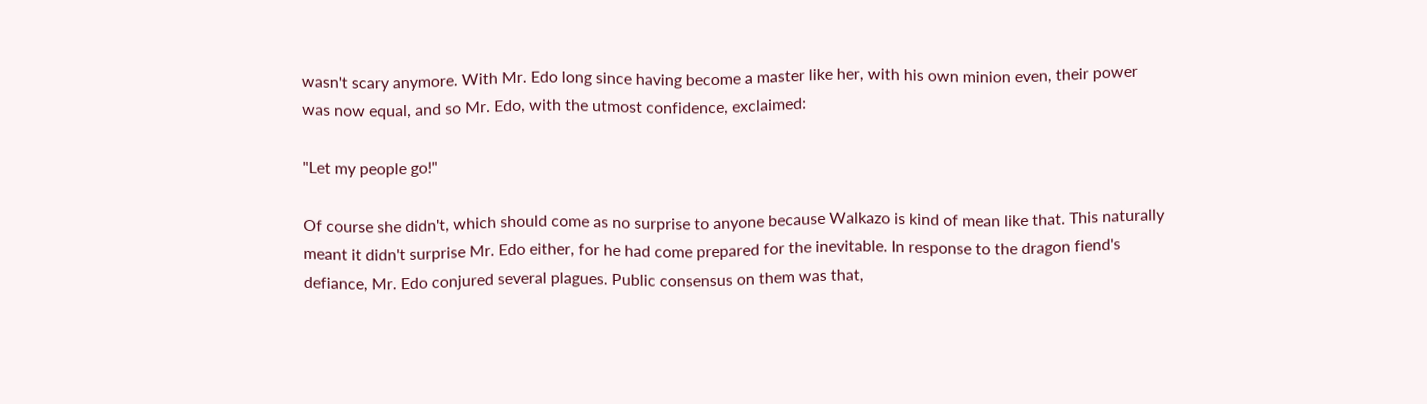wasn't scary anymore. With Mr. Edo long since having become a master like her, with his own minion even, their power was now equal, and so Mr. Edo, with the utmost confidence, exclaimed:

"Let my people go!"

Of course she didn't, which should come as no surprise to anyone because Walkazo is kind of mean like that. This naturally meant it didn't surprise Mr. Edo either, for he had come prepared for the inevitable. In response to the dragon fiend's defiance, Mr. Edo conjured several plagues. Public consensus on them was that,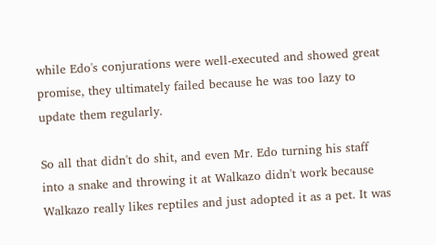while Edo's conjurations were well-executed and showed great promise, they ultimately failed because he was too lazy to update them regularly.

So all that didn't do shit, and even Mr. Edo turning his staff into a snake and throwing it at Walkazo didn't work because Walkazo really likes reptiles and just adopted it as a pet. It was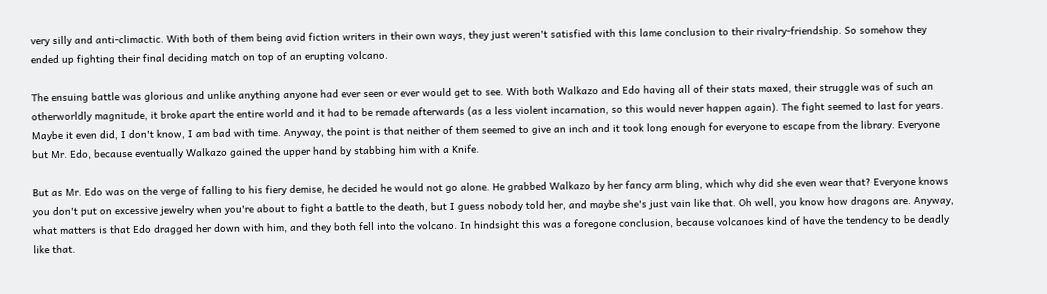very silly and anti-climactic. With both of them being avid fiction writers in their own ways, they just weren't satisfied with this lame conclusion to their rivalry-friendship. So somehow they ended up fighting their final deciding match on top of an erupting volcano.

The ensuing battle was glorious and unlike anything anyone had ever seen or ever would get to see. With both Walkazo and Edo having all of their stats maxed, their struggle was of such an otherworldly magnitude, it broke apart the entire world and it had to be remade afterwards (as a less violent incarnation, so this would never happen again). The fight seemed to last for years. Maybe it even did, I don't know, I am bad with time. Anyway, the point is that neither of them seemed to give an inch and it took long enough for everyone to escape from the library. Everyone but Mr. Edo, because eventually Walkazo gained the upper hand by stabbing him with a Knife.

But as Mr. Edo was on the verge of falling to his fiery demise, he decided he would not go alone. He grabbed Walkazo by her fancy arm bling, which why did she even wear that? Everyone knows you don't put on excessive jewelry when you're about to fight a battle to the death, but I guess nobody told her, and maybe she's just vain like that. Oh well, you know how dragons are. Anyway, what matters is that Edo dragged her down with him, and they both fell into the volcano. In hindsight this was a foregone conclusion, because volcanoes kind of have the tendency to be deadly like that.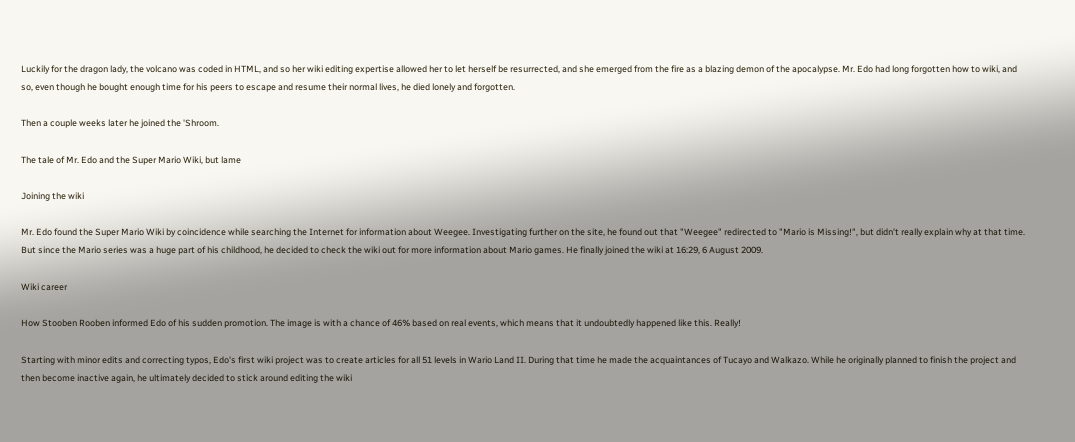Luckily for the dragon lady, the volcano was coded in HTML, and so her wiki editing expertise allowed her to let herself be resurrected, and she emerged from the fire as a blazing demon of the apocalypse. Mr. Edo had long forgotten how to wiki, and so, even though he bought enough time for his peers to escape and resume their normal lives, he died lonely and forgotten.

Then a couple weeks later he joined the 'Shroom.

The tale of Mr. Edo and the Super Mario Wiki, but lame

Joining the wiki

Mr. Edo found the Super Mario Wiki by coincidence while searching the Internet for information about Weegee. Investigating further on the site, he found out that "Weegee" redirected to "Mario is Missing!", but didn't really explain why at that time. But since the Mario series was a huge part of his childhood, he decided to check the wiki out for more information about Mario games. He finally joined the wiki at 16:29, 6 August 2009.

Wiki career

How Stooben Rooben informed Edo of his sudden promotion. The image is with a chance of 46% based on real events, which means that it undoubtedly happened like this. Really!

Starting with minor edits and correcting typos, Edo's first wiki project was to create articles for all 51 levels in Wario Land II. During that time he made the acquaintances of Tucayo and Walkazo. While he originally planned to finish the project and then become inactive again, he ultimately decided to stick around editing the wiki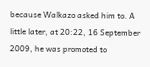because Walkazo asked him to. A little later, at 20:22, 16 September 2009, he was promoted to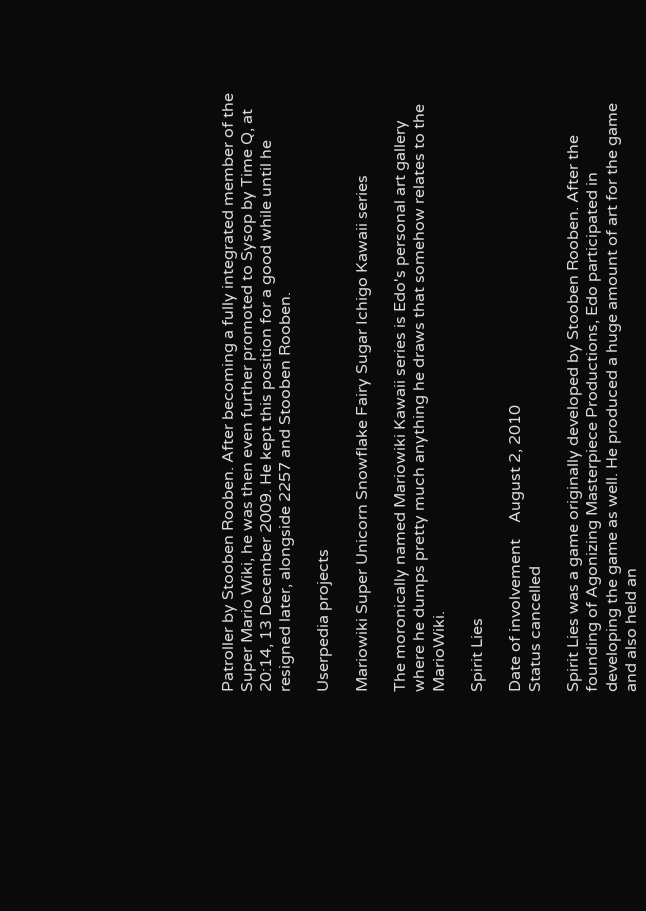Patroller by Stooben Rooben. After becoming a fully integrated member of the Super Mario Wiki, he was then even further promoted to Sysop by Time Q, at 20:14, 13 December 2009. He kept this position for a good while until he resigned later, alongside 2257 and Stooben Rooben.

Userpedia projects

Mariowiki Super Unicorn Snowflake Fairy Sugar Ichigo Kawaii series

The moronically named Mariowiki Kawaii series is Edo's personal art gallery where he dumps pretty much anything he draws that somehow relates to the MarioWiki.

Spirit Lies

Date of involvement    August 2, 2010
Status cancelled

Spirit Lies was a game originally developed by Stooben Rooben. After the founding of Agonizing Masterpiece Productions, Edo participated in developing the game as well. He produced a huge amount of art for the game and also held an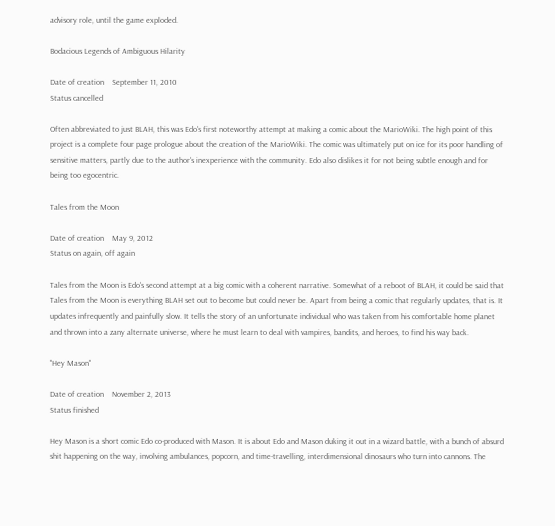advisory role, until the game exploded.

Bodacious Legends of Ambiguous Hilarity

Date of creation    September 11, 2010
Status cancelled

Often abbreviated to just BLAH, this was Edo's first noteworthy attempt at making a comic about the MarioWiki. The high point of this project is a complete four page prologue about the creation of the MarioWiki. The comic was ultimately put on ice for its poor handling of sensitive matters, partly due to the author's inexperience with the community. Edo also dislikes it for not being subtle enough and for being too egocentric.

Tales from the Moon

Date of creation    May 9, 2012
Status on again, off again

Tales from the Moon is Edo's second attempt at a big comic with a coherent narrative. Somewhat of a reboot of BLAH, it could be said that Tales from the Moon is everything BLAH set out to become but could never be. Apart from being a comic that regularly updates, that is. It updates infrequently and painfully slow. It tells the story of an unfortunate individual who was taken from his comfortable home planet and thrown into a zany alternate universe, where he must learn to deal with vampires, bandits, and heroes, to find his way back.

"Hey Mason"

Date of creation    November 2, 2013
Status finished

Hey Mason is a short comic Edo co-produced with Mason. It is about Edo and Mason duking it out in a wizard battle, with a bunch of absurd shit happening on the way, involving ambulances, popcorn, and time-travelling, interdimensional dinosaurs who turn into cannons. The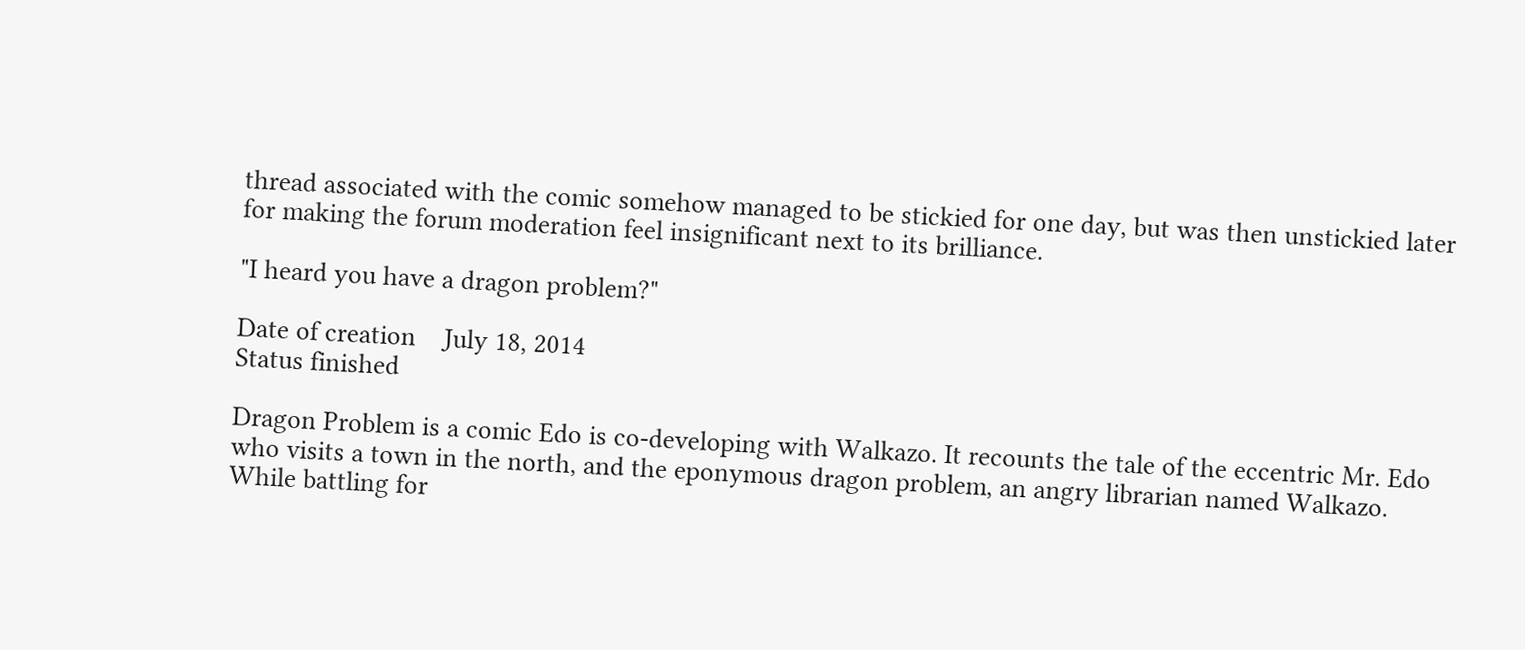thread associated with the comic somehow managed to be stickied for one day, but was then unstickied later for making the forum moderation feel insignificant next to its brilliance.

"I heard you have a dragon problem?"

Date of creation    July 18, 2014
Status finished

Dragon Problem is a comic Edo is co-developing with Walkazo. It recounts the tale of the eccentric Mr. Edo who visits a town in the north, and the eponymous dragon problem, an angry librarian named Walkazo. While battling for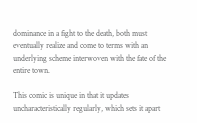dominance in a fight to the death, both must eventually realize and come to terms with an underlying scheme interwoven with the fate of the entire town.

This comic is unique in that it updates uncharacteristically regularly, which sets it apart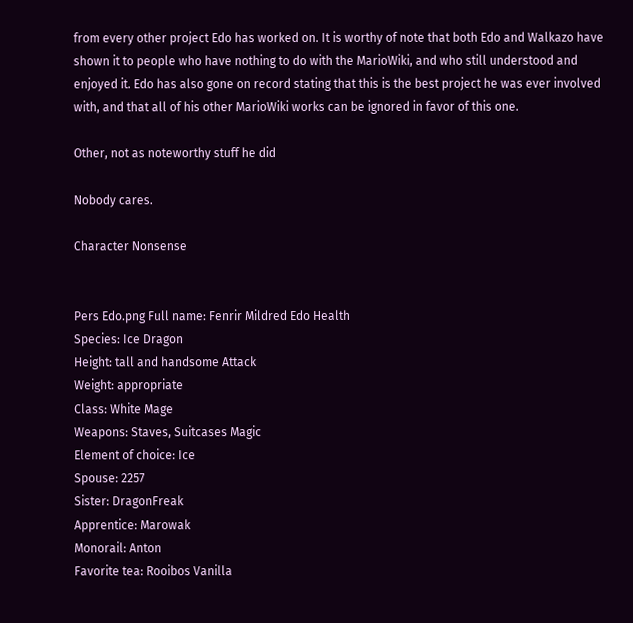from every other project Edo has worked on. It is worthy of note that both Edo and Walkazo have shown it to people who have nothing to do with the MarioWiki, and who still understood and enjoyed it. Edo has also gone on record stating that this is the best project he was ever involved with, and that all of his other MarioWiki works can be ignored in favor of this one.

Other, not as noteworthy stuff he did

Nobody cares.

Character Nonsense


Pers Edo.png Full name: Fenrir Mildred Edo Health
Species: Ice Dragon
Height: tall and handsome Attack
Weight: appropriate
Class: White Mage
Weapons: Staves, Suitcases Magic
Element of choice: Ice
Spouse: 2257
Sister: DragonFreak
Apprentice: Marowak
Monorail: Anton
Favorite tea: Rooibos Vanilla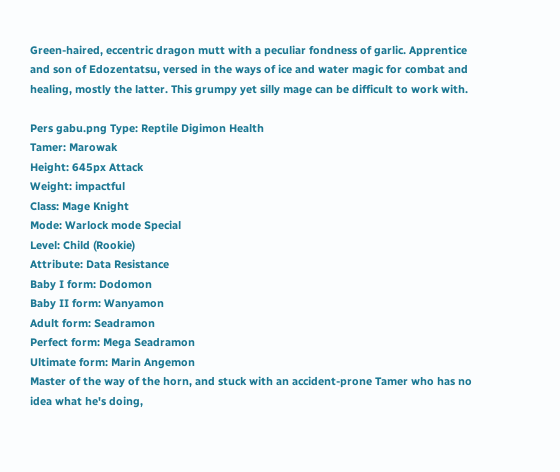Green-haired, eccentric dragon mutt with a peculiar fondness of garlic. Apprentice and son of Edozentatsu, versed in the ways of ice and water magic for combat and healing, mostly the latter. This grumpy yet silly mage can be difficult to work with.

Pers gabu.png Type: Reptile Digimon Health
Tamer: Marowak
Height: 645px Attack
Weight: impactful
Class: Mage Knight
Mode: Warlock mode Special
Level: Child (Rookie)
Attribute: Data Resistance
Baby I form: Dodomon
Baby II form: Wanyamon
Adult form: Seadramon
Perfect form: Mega Seadramon
Ultimate form: Marin Angemon
Master of the way of the horn, and stuck with an accident-prone Tamer who has no idea what he's doing,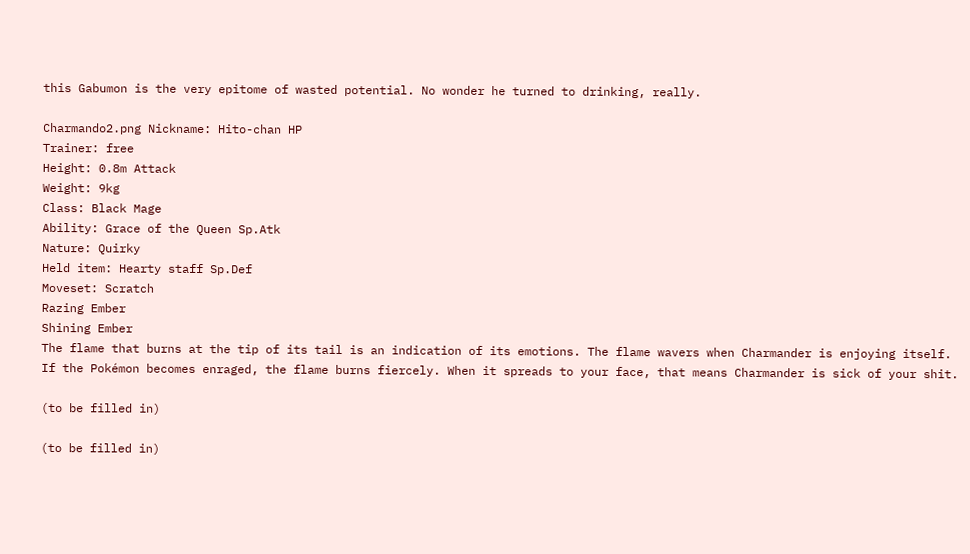this Gabumon is the very epitome of wasted potential. No wonder he turned to drinking, really.

Charmando2.png Nickname: Hito-chan HP
Trainer: free
Height: 0.8m Attack
Weight: 9kg
Class: Black Mage
Ability: Grace of the Queen Sp.Atk
Nature: Quirky
Held item: Hearty staff Sp.Def
Moveset: Scratch
Razing Ember
Shining Ember
The flame that burns at the tip of its tail is an indication of its emotions. The flame wavers when Charmander is enjoying itself. If the Pokémon becomes enraged, the flame burns fiercely. When it spreads to your face, that means Charmander is sick of your shit.

(to be filled in)

(to be filled in)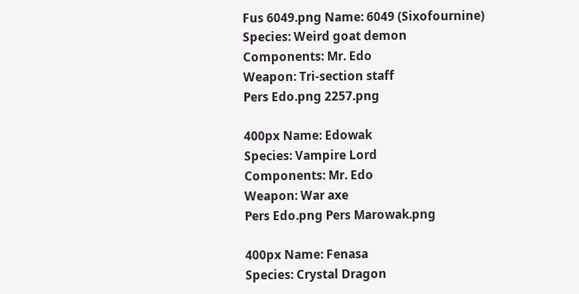Fus 6049.png Name: 6049 (Sixofournine)
Species: Weird goat demon
Components: Mr. Edo
Weapon: Tri-section staff
Pers Edo.png 2257.png

400px Name: Edowak
Species: Vampire Lord
Components: Mr. Edo
Weapon: War axe
Pers Edo.png Pers Marowak.png

400px Name: Fenasa
Species: Crystal Dragon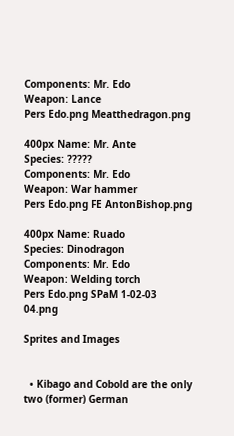Components: Mr. Edo
Weapon: Lance
Pers Edo.png Meatthedragon.png

400px Name: Mr. Ante
Species: ?????
Components: Mr. Edo
Weapon: War hammer
Pers Edo.png FE AntonBishop.png

400px Name: Ruado
Species: Dinodragon
Components: Mr. Edo
Weapon: Welding torch
Pers Edo.png SPaM 1-02-03 04.png

Sprites and Images


  • Kibago and Cobold are the only two (former) German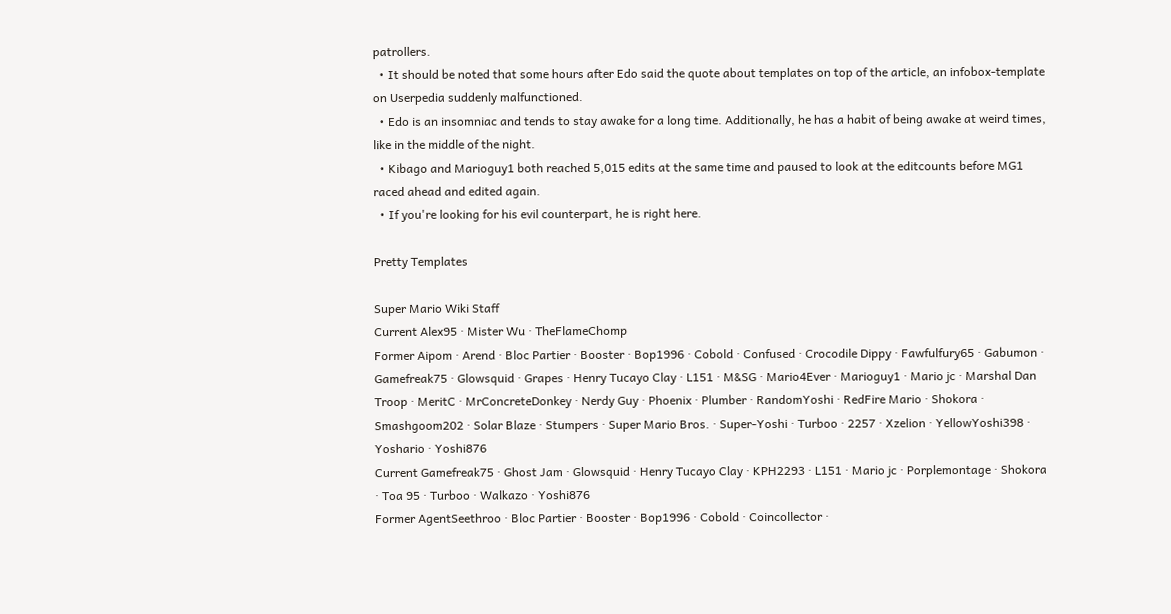patrollers.
  • It should be noted that some hours after Edo said the quote about templates on top of the article, an infobox-template on Userpedia suddenly malfunctioned.
  • Edo is an insomniac and tends to stay awake for a long time. Additionally, he has a habit of being awake at weird times, like in the middle of the night.
  • Kibago and Marioguy1 both reached 5,015 edits at the same time and paused to look at the editcounts before MG1 raced ahead and edited again.
  • If you're looking for his evil counterpart, he is right here.

Pretty Templates

Super Mario Wiki Staff
Current Alex95 · Mister Wu · TheFlameChomp
Former Aipom · Arend · Bloc Partier · Booster · Bop1996 · Cobold · Confused · Crocodile Dippy · Fawfulfury65 · Gabumon · Gamefreak75 · Glowsquid · Grapes · Henry Tucayo Clay · L151 · M&SG · Mario4Ever · Marioguy1 · Mario jc · Marshal Dan Troop · MeritC · MrConcreteDonkey · Nerdy Guy · Phoenix · Plumber · RandomYoshi · RedFire Mario · Shokora · Smashgoom202 · Solar Blaze · Stumpers · Super Mario Bros. · Super-Yoshi · Turboo · 2257 · Xzelion · YellowYoshi398 · Yoshario · Yoshi876
Current Gamefreak75 · Ghost Jam · Glowsquid · Henry Tucayo Clay · KPH2293 · L151 · Mario jc · Porplemontage · Shokora · Toa 95 · Turboo · Walkazo · Yoshi876
Former AgentSeethroo · Bloc Partier · Booster · Bop1996 · Cobold · Coincollector ·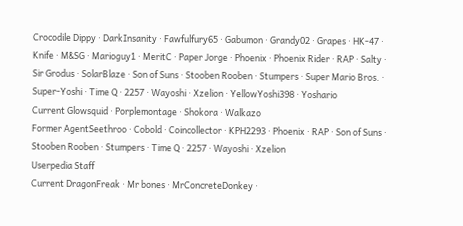Crocodile Dippy · DarkInsanity · Fawfulfury65 · Gabumon · Grandy02 · Grapes · HK-47 · Knife · M&SG · Marioguy1 · MeritC · Paper Jorge · Phoenix · Phoenix Rider · RAP · Salty · Sir Grodus · SolarBlaze · Son of Suns · Stooben Rooben · Stumpers · Super Mario Bros. · Super-Yoshi · Time Q · 2257 · Wayoshi · Xzelion · YellowYoshi398 · Yoshario
Current Glowsquid · Porplemontage · Shokora · Walkazo
Former AgentSeethroo · Cobold · Coincollector · KPH2293 · Phoenix · RAP · Son of Suns · Stooben Rooben · Stumpers · Time Q · 2257 · Wayoshi · Xzelion
Userpedia Staff
Current DragonFreak · Mr bones · MrConcreteDonkey ·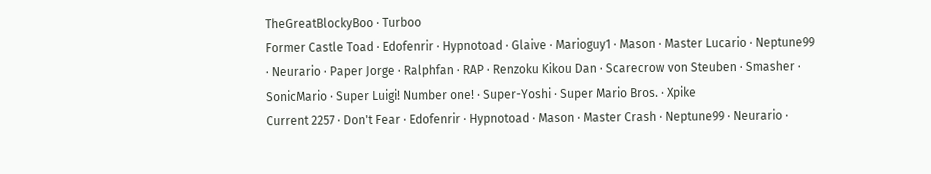TheGreatBlockyBoo · Turboo
Former Castle Toad · Edofenrir · Hypnotoad · Glaive · Marioguy1 · Mason · Master Lucario · Neptune99 · Neurario · Paper Jorge · Ralphfan · RAP · Renzoku Kikou Dan · Scarecrow von Steuben · Smasher · SonicMario · Super Luigi! Number one! · Super-Yoshi · Super Mario Bros. · Xpike
Current 2257 · Don't Fear · Edofenrir · Hypnotoad · Mason · Master Crash · Neptune99 · Neurario ·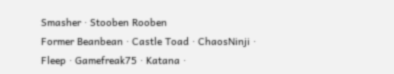Smasher · Stooben Rooben
Former Beanbean · Castle Toad · ChaosNinji · Fleep · Gamefreak75 · Katana ·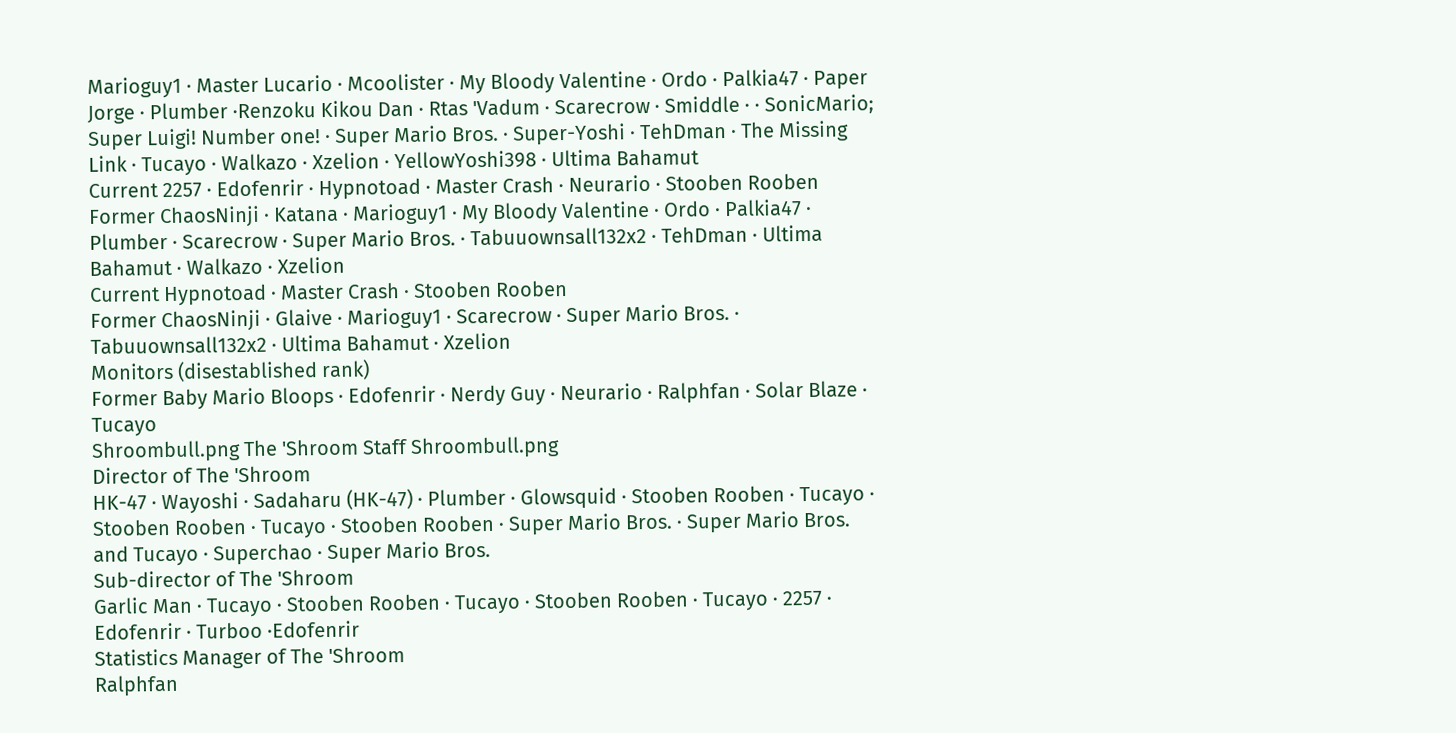Marioguy1 · Master Lucario · Mcoolister · My Bloody Valentine · Ordo · Palkia47 · Paper Jorge · Plumber ·Renzoku Kikou Dan · Rtas 'Vadum · Scarecrow · Smiddle · · SonicMario; Super Luigi! Number one! · Super Mario Bros. · Super-Yoshi · TehDman · The Missing Link · Tucayo · Walkazo · Xzelion · YellowYoshi398 · Ultima Bahamut
Current 2257 · Edofenrir · Hypnotoad · Master Crash · Neurario · Stooben Rooben
Former ChaosNinji · Katana · Marioguy1 · My Bloody Valentine · Ordo · Palkia47 · Plumber · Scarecrow · Super Mario Bros. · Tabuuownsall132x2 · TehDman · Ultima Bahamut · Walkazo · Xzelion
Current Hypnotoad · Master Crash · Stooben Rooben
Former ChaosNinji · Glaive · Marioguy1 · Scarecrow · Super Mario Bros. · Tabuuownsall132x2 · Ultima Bahamut · Xzelion
Monitors (disestablished rank)
Former Baby Mario Bloops · Edofenrir · Nerdy Guy · Neurario · Ralphfan · Solar Blaze · Tucayo
Shroombull.png The 'Shroom Staff Shroombull.png
Director of The 'Shroom
HK-47 · Wayoshi · Sadaharu (HK-47) · Plumber · Glowsquid · Stooben Rooben · Tucayo · Stooben Rooben · Tucayo · Stooben Rooben · Super Mario Bros. · Super Mario Bros. and Tucayo · Superchao · Super Mario Bros.
Sub-director of The 'Shroom
Garlic Man · Tucayo · Stooben Rooben · Tucayo · Stooben Rooben · Tucayo · 2257 · Edofenrir · Turboo ·Edofenrir
Statistics Manager of The 'Shroom
Ralphfan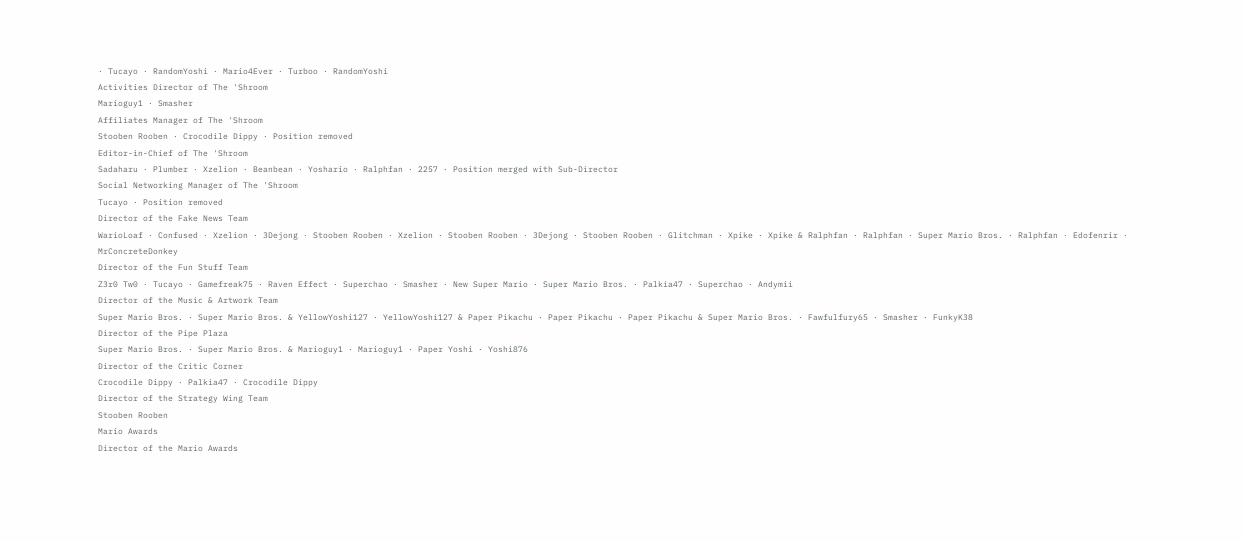· Tucayo · RandomYoshi · Mario4Ever · Turboo · RandomYoshi
Activities Director of The 'Shroom
Marioguy1 · Smasher
Affiliates Manager of The 'Shroom
Stooben Rooben · Crocodile Dippy · Position removed
Editor-in-Chief of The 'Shroom
Sadaharu · Plumber · Xzelion · Beanbean · Yoshario · Ralphfan · 2257 · Position merged with Sub-Director
Social Networking Manager of The 'Shroom
Tucayo · Position removed
Director of the Fake News Team
WarioLoaf · Confused · Xzelion · 3Dejong · Stooben Rooben · Xzelion · Stooben Rooben · 3Dejong · Stooben Rooben · Glitchman · Xpike · Xpike & Ralphfan · Ralphfan · Super Mario Bros. · Ralphfan · Edofenrir · MrConcreteDonkey
Director of the Fun Stuff Team
Z3r0 Tw0 · Tucayo · Gamefreak75 · Raven Effect · Superchao · Smasher · New Super Mario · Super Mario Bros. · Palkia47 · Superchao · Andymii
Director of the Music & Artwork Team
Super Mario Bros. · Super Mario Bros. & YellowYoshi127 · YellowYoshi127 & Paper Pikachu · Paper Pikachu · Paper Pikachu & Super Mario Bros. · Fawfulfury65 · Smasher · FunkyK38
Director of the Pipe Plaza
Super Mario Bros. · Super Mario Bros. & Marioguy1 · Marioguy1 · Paper Yoshi · Yoshi876
Director of the Critic Corner
Crocodile Dippy · Palkia47 · Crocodile Dippy
Director of the Strategy Wing Team
Stooben Rooben
Mario Awards
Director of the Mario Awards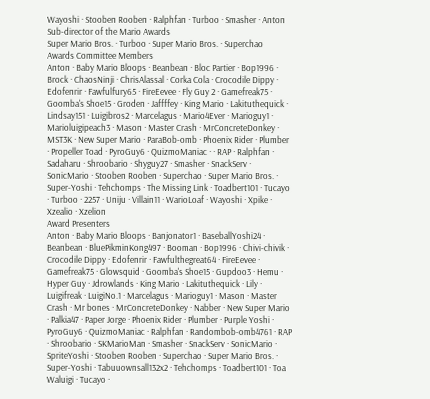Wayoshi · Stooben Rooben · Ralphfan · Turboo · Smasher · Anton
Sub-director of the Mario Awards
Super Mario Bros. · Turboo · Super Mario Bros. · Superchao
Awards Committee Members
Anton · Baby Mario Bloops · Beanbean · Bloc Partier · Bop1996 · Brock · ChaosNinji · ChrisAlassal · Corka Cola · Crocodile Dippy · Edofenrir · Fawfulfury65 · FireEevee · Fly Guy 2 · Gamefreak75 · Goomba's Shoe15 · Groden · Jaffffey · King Mario · Lakituthequick · Lindsay151 · Luigibros2 · Marcelagus · Mario4Ever · Marioguy1 · Marioluigipeach3 · Mason · Master Crash · MrConcreteDonkey · MST3K · New Super Mario · ParaBob-omb · Phoenix Rider · Plumber · Propeller Toad · PyroGuy6 · QuizmoManiac · · RAP · Ralphfan · Sadaharu · Shroobario · Shyguy27 · Smasher · SnackServ · SonicMario · Stooben Rooben · Superchao · Super Mario Bros. · Super-Yoshi · Tehchomps · The Missing Link · Toadbert101 · Tucayo · Turboo · 2257 · Uniju · Villain11 · WarioLoaf · Wayoshi · Xpike · Xzealio · Xzelion
Award Presenters
Anton · Baby Mario Bloops · Banjonator1 · BaseballYoshi24 · Beanbean · BluePikminKong497 · Booman · Bop1996 · Chivi-chivik · Crocodile Dippy · Edofenrir · Fawfulthegreat64 · FireEevee · Gamefreak75 · Glowsquid · Goomba's Shoe15 · Gupdoo3 · Hemu · Hyper Guy · Jdrowlands · King Mario · Lakituthequick · Lily · Luigifreak · LuigiNo.1 · Marcelagus · Marioguy1 · Mason · Master Crash · Mr bones · MrConcreteDonkey · Nabber · New Super Mario · Palkia47 · Paper Jorge · Phoenix Rider · Plumber · Purple Yoshi · PyroGuy6 · QuizmoManiac · Ralphfan · Randombob-omb4761 · RAP · Shroobario · SKMarioMan · Smasher · SnackServ · SonicMario · SpriteYoshi · Stooben Rooben · Superchao · Super Mario Bros. · Super-Yoshi · Tabuuownsall132x2 · Tehchomps · Toadbert101 · Toa Waluigi · Tucayo ·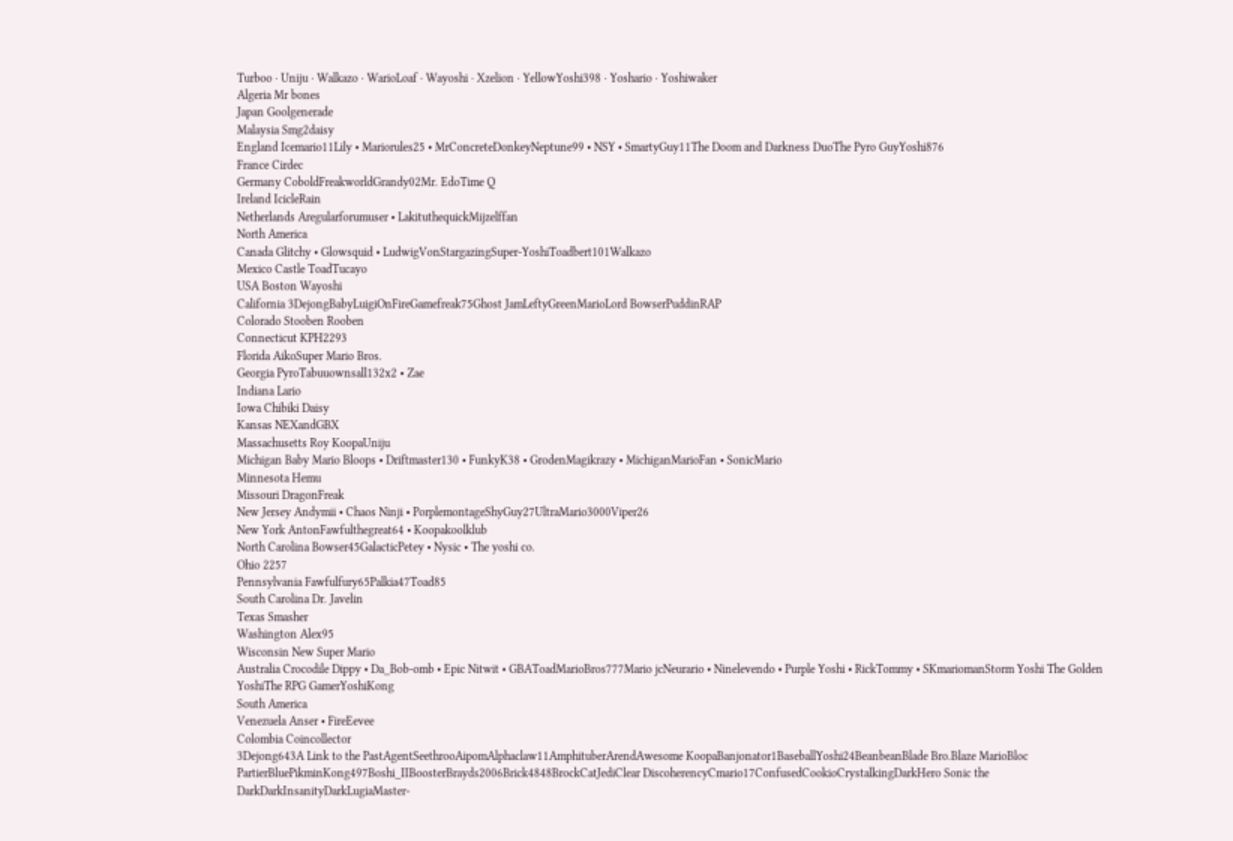Turboo · Uniju · Walkazo · WarioLoaf · Wayoshi · Xzelion · YellowYoshi398 · Yoshario · Yoshiwaker
Algeria Mr bones
Japan Goolgenerade
Malaysia Smg2daisy
England Icemario11Lily • Mariorules25 • MrConcreteDonkeyNeptune99 • NSY • SmartyGuy11The Doom and Darkness DuoThe Pyro GuyYoshi876
France Cirdec
Germany CoboldFreakworldGrandy02Mr. EdoTime Q
Ireland IcicleRain
Netherlands Aregularforumuser • LakituthequickMijzelffan
North America
Canada Glitchy • Glowsquid • LudwigVonStargazingSuper-YoshiToadbert101Walkazo
Mexico Castle ToadTucayo
USA Boston Wayoshi
California 3DejongBabyLuigiOnFireGamefreak75Ghost JamLeftyGreenMarioLord BowserPuddinRAP
Colorado Stooben Rooben
Connecticut KPH2293
Florida AikoSuper Mario Bros.
Georgia PyroTabuuownsall132x2 • Zae
Indiana Lario
Iowa Chibiki Daisy
Kansas NEXandGBX
Massachusetts Roy KoopaUniju
Michigan Baby Mario Bloops • Driftmaster130 • FunkyK38 • GrodenMagikrazy • MichiganMarioFan • SonicMario
Minnesota Hemu
Missouri DragonFreak
New Jersey Andymii • Chaos Ninji • PorplemontageShyGuy27UltraMario3000Viper26
New York AntonFawfulthegreat64 • Koopakoolklub
North Carolina Bowser45GalacticPetey • Nysic • The yoshi co.
Ohio 2257
Pennsylvania Fawfulfury65Palkia47Toad85
South Carolina Dr. Javelin
Texas Smasher
Washington Alex95
Wisconsin New Super Mario
Australia Crocodile Dippy • Da_Bob-omb • Epic Nitwit • GBAToadMarioBros777Mario jcNeurario • Ninelevendo • Purple Yoshi • RickTommy • SKmariomanStorm Yoshi The Golden YoshiThe RPG GamerYoshiKong
South America
Venezuela Anser • FireEevee
Colombia Coincollector
3Dejong643A Link to the PastAgentSeethrooAipomAlphaclaw11AmphituberArendAwesome KoopaBanjonator1BaseballYoshi24BeanbeanBlade Bro.Blaze MarioBloc PartierBluePikminKong497Boshi_IIBoosterBrayds2006Brick4848BrockCatJediClear DiscoherencyCmario17ConfusedCookioCrystalkingDarkHero Sonic the DarkDarkInsanityDarkLugiaMaster-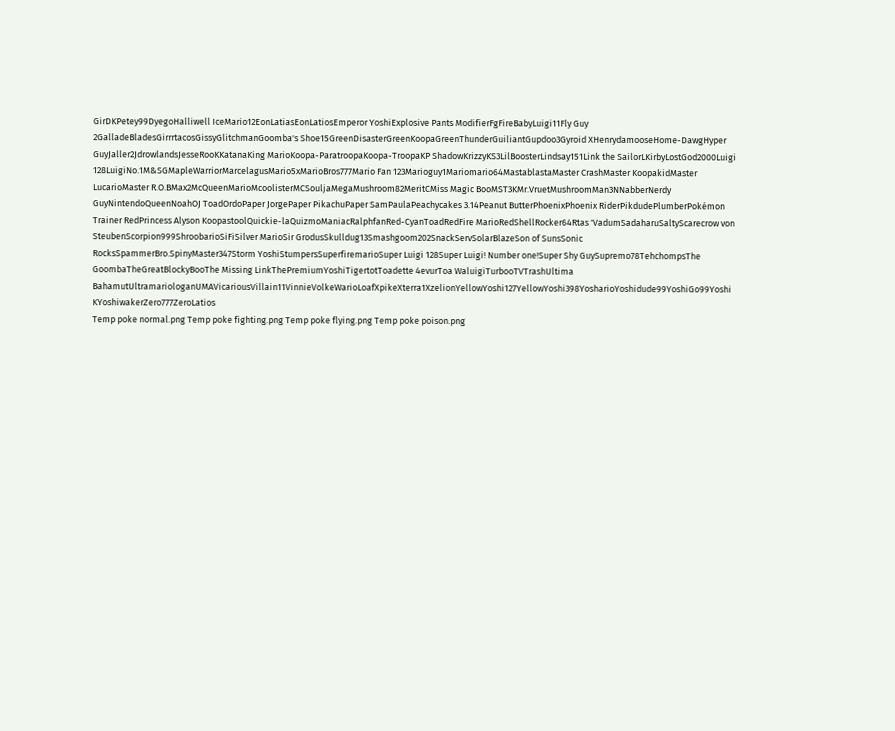GirDKPetey99DyegoHalliwell IceMario12EonLatiasEonLatiosEmperor YoshiExplosive Pants ModifierFgFireBabyLuigi11Fly Guy 2GalladeBladesGirrrtacosGissyGlitchmanGoomba's Shoe15GreenDisasterGreenKoopaGreenThunderGuiliantGupdoo3Gyroid XHenrydamooseHome-DawgHyper GuyJaller2JdrowlandsJesseRooKKatanaKing MarioKoopa-ParatroopaKoopa-TroopaKP ShadowKrizzyKS3LilBoosterLindsay151Link the SailorLKirbyLostGod2000Luigi 128LuigiNo.1M&SGMapleWarriorMarcelagusMario5xMarioBros777Mario Fan 123Marioguy1Mariomario64MastablastaMaster CrashMaster KoopakidMaster LucarioMaster R.O.BMax2McQueenMarioMcoolisterMCSouljaMegaMushroom82MeritCMiss Magic BooMST3KMr.VruetMushroomMan3NNabberNerdy GuyNintendoQueenNoahOJ ToadOrdoPaper JorgePaper PikachuPaper SamPaulaPeachycakes 3.14Peanut ButterPhoenixPhoenix RiderPikdudePlumberPokémon Trainer RedPrincess Alyson KoopastoolQuickie-laQuizmoManiacRalphfanRed-CyanToadRedFire MarioRedShellRocker64Rtas 'VadumSadaharuSaltyScarecrow von SteubenScorpion999ShroobarioSiFiSilver MarioSir GrodusSkulldug13Smashgoom202SnackServSolarBlazeSon of SunsSonic RocksSpammerBro.SpinyMaster347Storm YoshiStumpersSuperfiremarioSuper Luigi 128Super Luigi! Number one!Super Shy GuySupremo78TehchompsThe GoombaTheGreatBlockyBooThe Missing LinkThePremiumYoshiTigertotToadette 4evurToa WaluigiTurbooTVTrashUltima BahamutUltramariologanUMAVicariousVillain11VinnieVolkeWarioLoafXpikeXterra1XzelionYellowYoshi127YellowYoshi398YosharioYoshidude99YoshiGo99Yoshi KYoshiwakerZero777ZeroLatios
Temp poke normal.png Temp poke fighting.png Temp poke flying.png Temp poke poison.png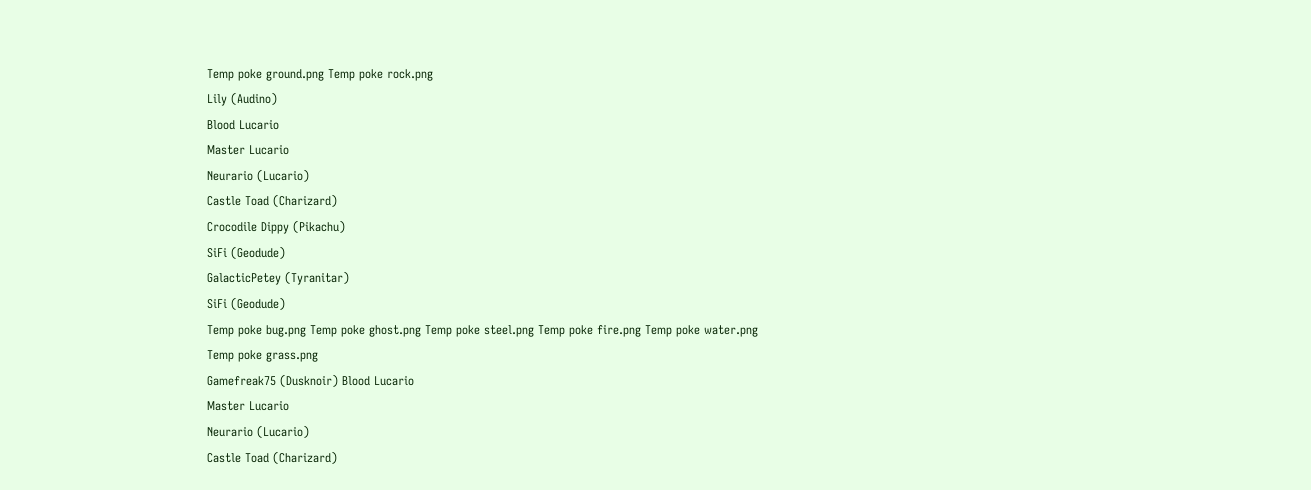Temp poke ground.png Temp poke rock.png
Lily (Audino)
Blood Lucario
Master Lucario
Neurario (Lucario)
Castle Toad (Charizard)
Crocodile Dippy (Pikachu)
SiFi (Geodude)
GalacticPetey (Tyranitar)
SiFi (Geodude)
Temp poke bug.png Temp poke ghost.png Temp poke steel.png Temp poke fire.png Temp poke water.png Temp poke grass.png
Gamefreak75 (Dusknoir) Blood Lucario
Master Lucario
Neurario (Lucario)
Castle Toad (Charizard)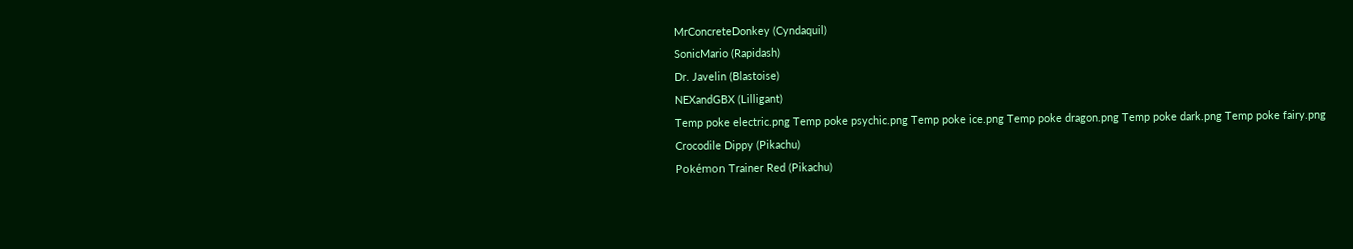MrConcreteDonkey (Cyndaquil)
SonicMario (Rapidash)
Dr. Javelin (Blastoise)
NEXandGBX (Lilligant)
Temp poke electric.png Temp poke psychic.png Temp poke ice.png Temp poke dragon.png Temp poke dark.png Temp poke fairy.png
Crocodile Dippy (Pikachu)
Pokémon Trainer Red (Pikachu)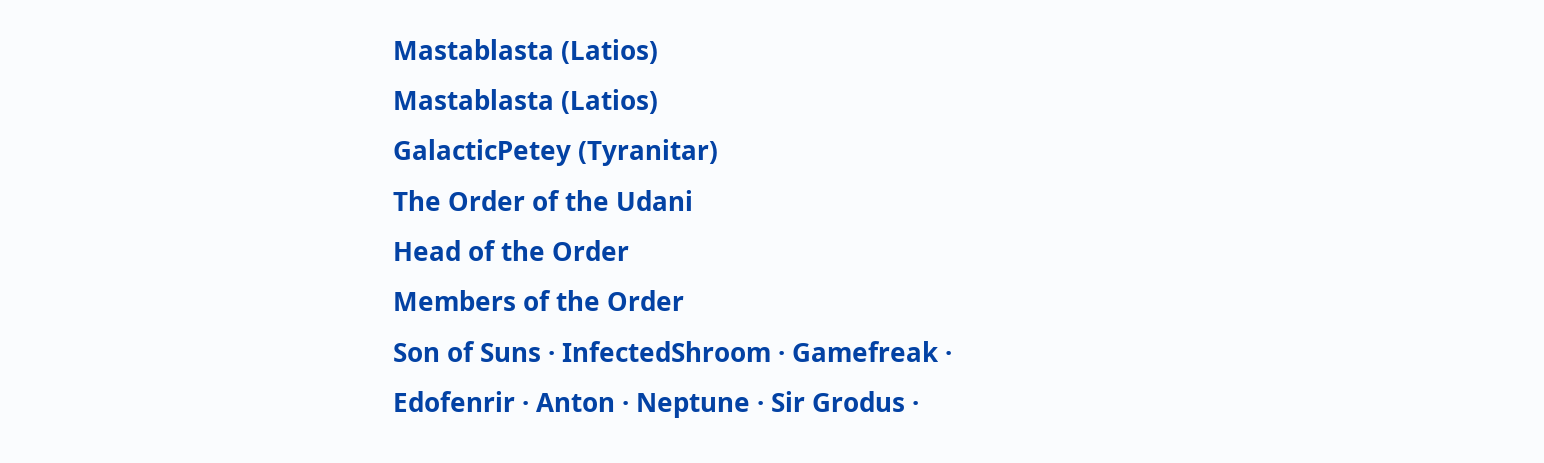Mastablasta (Latios)
Mastablasta (Latios)
GalacticPetey (Tyranitar)
The Order of the Udani
Head of the Order
Members of the Order
Son of Suns · InfectedShroom · Gamefreak · Edofenrir · Anton · Neptune · Sir Grodus ·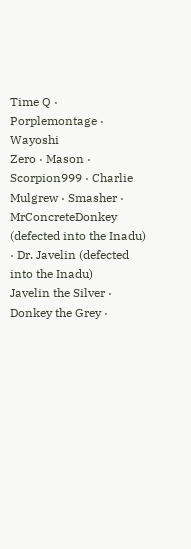Time Q · Porplemontage · Wayoshi
Zero · Mason · Scorpion999 · Charlie Mulgrew · Smasher · MrConcreteDonkey (defected into the Inadu) · Dr. Javelin (defected into the Inadu)
Javelin the Silver · Donkey the Grey ·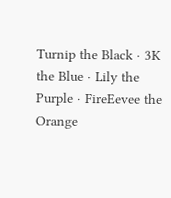Turnip the Black · 3K the Blue · Lily the Purple · FireEevee the Orange